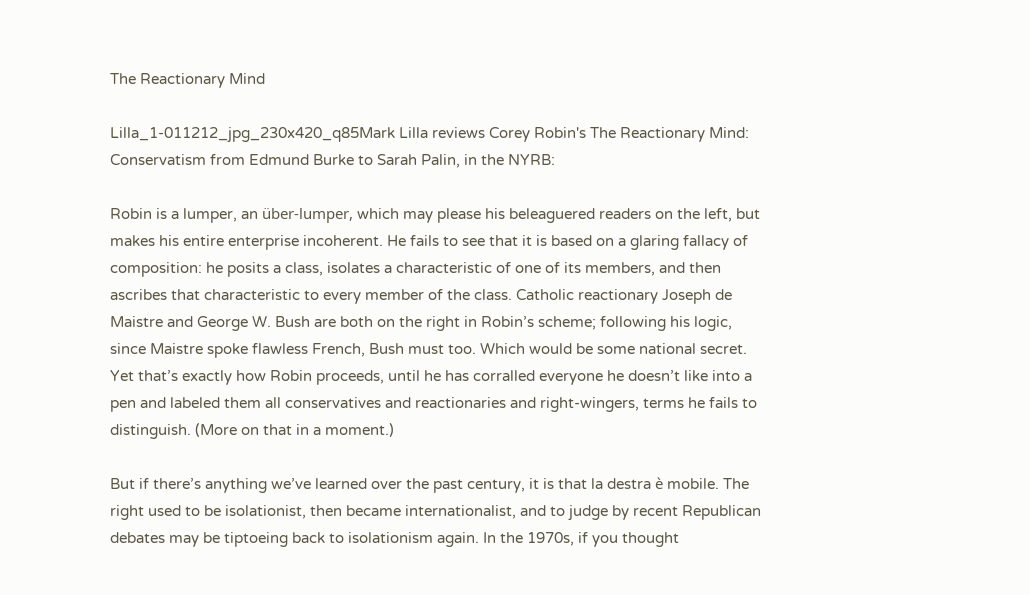The Reactionary Mind

Lilla_1-011212_jpg_230x420_q85Mark Lilla reviews Corey Robin's The Reactionary Mind: Conservatism from Edmund Burke to Sarah Palin, in the NYRB:

Robin is a lumper, an über-lumper, which may please his beleaguered readers on the left, but makes his entire enterprise incoherent. He fails to see that it is based on a glaring fallacy of composition: he posits a class, isolates a characteristic of one of its members, and then ascribes that characteristic to every member of the class. Catholic reactionary Joseph de Maistre and George W. Bush are both on the right in Robin’s scheme; following his logic, since Maistre spoke flawless French, Bush must too. Which would be some national secret. Yet that’s exactly how Robin proceeds, until he has corralled everyone he doesn’t like into a pen and labeled them all conservatives and reactionaries and right-wingers, terms he fails to distinguish. (More on that in a moment.)

But if there’s anything we’ve learned over the past century, it is that la destra è mobile. The right used to be isolationist, then became internationalist, and to judge by recent Republican debates may be tiptoeing back to isolationism again. In the 1970s, if you thought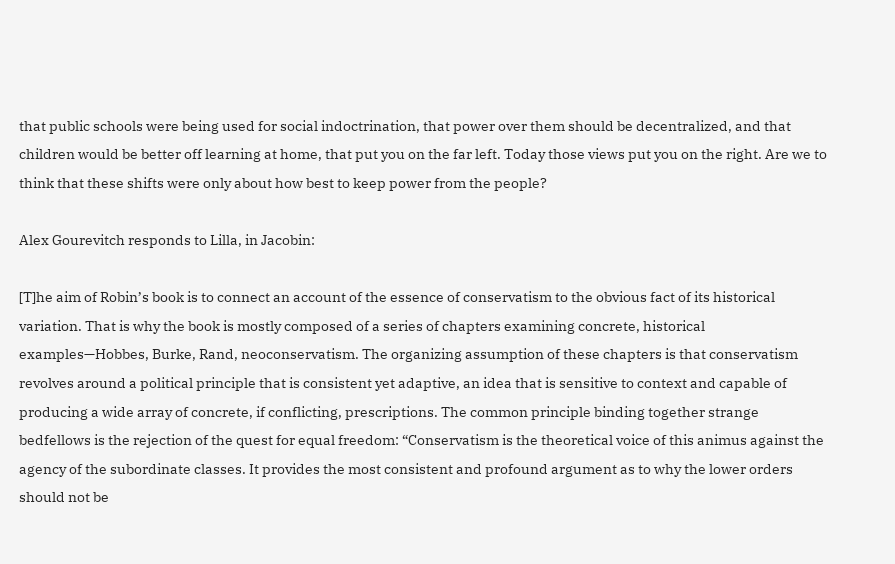that public schools were being used for social indoctrination, that power over them should be decentralized, and that children would be better off learning at home, that put you on the far left. Today those views put you on the right. Are we to think that these shifts were only about how best to keep power from the people?

Alex Gourevitch responds to Lilla, in Jacobin:

[T]he aim of Robin’s book is to connect an account of the essence of conservatism to the obvious fact of its historical variation. That is why the book is mostly composed of a series of chapters examining concrete, historical examples—Hobbes, Burke, Rand, neoconservatism. The organizing assumption of these chapters is that conservatism revolves around a political principle that is consistent yet adaptive, an idea that is sensitive to context and capable of producing a wide array of concrete, if conflicting, prescriptions. The common principle binding together strange bedfellows is the rejection of the quest for equal freedom: “Conservatism is the theoretical voice of this animus against the agency of the subordinate classes. It provides the most consistent and profound argument as to why the lower orders should not be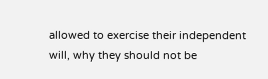allowed to exercise their independent will, why they should not be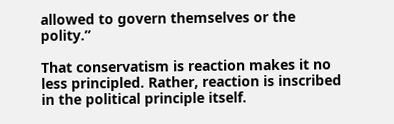allowed to govern themselves or the polity.”

That conservatism is reaction makes it no less principled. Rather, reaction is inscribed in the political principle itself.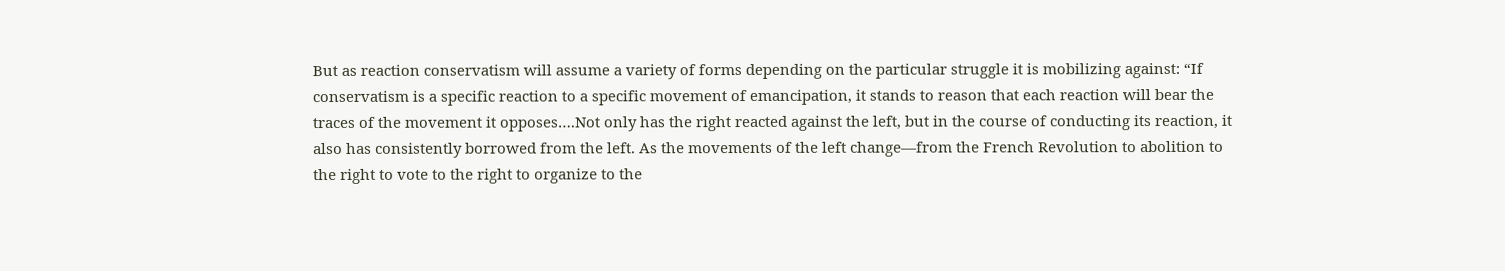But as reaction conservatism will assume a variety of forms depending on the particular struggle it is mobilizing against: “If conservatism is a specific reaction to a specific movement of emancipation, it stands to reason that each reaction will bear the traces of the movement it opposes….Not only has the right reacted against the left, but in the course of conducting its reaction, it also has consistently borrowed from the left. As the movements of the left change—from the French Revolution to abolition to the right to vote to the right to organize to the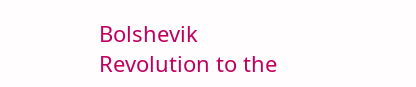Bolshevik Revolution to the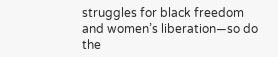struggles for black freedom and women’s liberation—so do the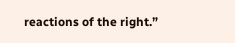reactions of the right.”